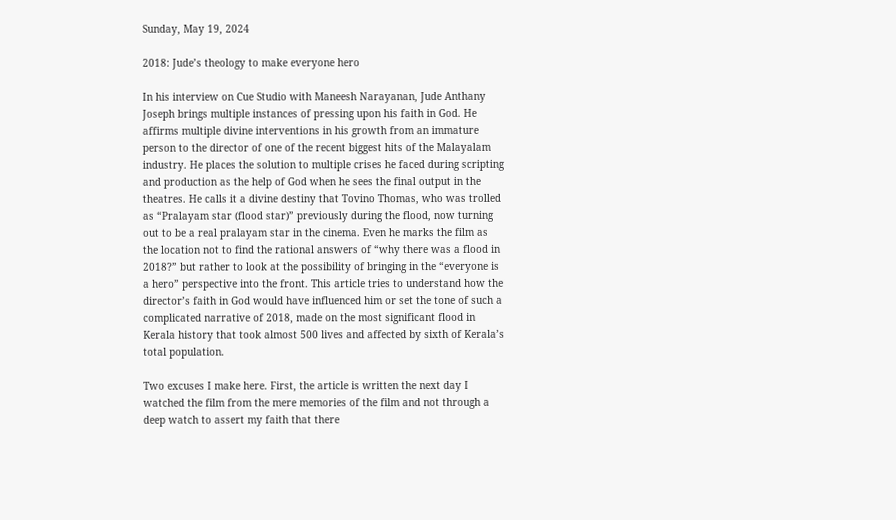Sunday, May 19, 2024

2018: Jude’s theology to make everyone hero

In his interview on Cue Studio with Maneesh Narayanan, Jude Anthany Joseph brings multiple instances of pressing upon his faith in God. He affirms multiple divine interventions in his growth from an immature person to the director of one of the recent biggest hits of the Malayalam industry. He places the solution to multiple crises he faced during scripting and production as the help of God when he sees the final output in the theatres. He calls it a divine destiny that Tovino Thomas, who was trolled as “Pralayam star (flood star)” previously during the flood, now turning out to be a real pralayam star in the cinema. Even he marks the film as the location not to find the rational answers of “why there was a flood in 2018?” but rather to look at the possibility of bringing in the “everyone is a hero” perspective into the front. This article tries to understand how the director’s faith in God would have influenced him or set the tone of such a complicated narrative of 2018, made on the most significant flood in Kerala history that took almost 500 lives and affected by sixth of Kerala’s total population.

Two excuses I make here. First, the article is written the next day I watched the film from the mere memories of the film and not through a deep watch to assert my faith that there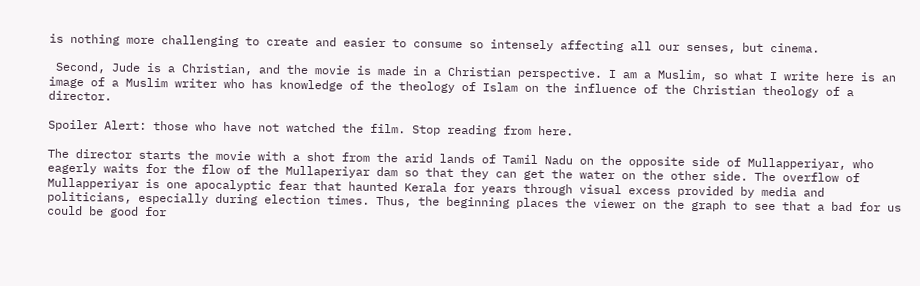is nothing more challenging to create and easier to consume so intensely affecting all our senses, but cinema.

 Second, Jude is a Christian, and the movie is made in a Christian perspective. I am a Muslim, so what I write here is an image of a Muslim writer who has knowledge of the theology of Islam on the influence of the Christian theology of a director.

Spoiler Alert: those who have not watched the film. Stop reading from here.

The director starts the movie with a shot from the arid lands of Tamil Nadu on the opposite side of Mullapperiyar, who eagerly waits for the flow of the Mullaperiyar dam so that they can get the water on the other side. The overflow of Mullapperiyar is one apocalyptic fear that haunted Kerala for years through visual excess provided by media and politicians, especially during election times. Thus, the beginning places the viewer on the graph to see that a bad for us could be good for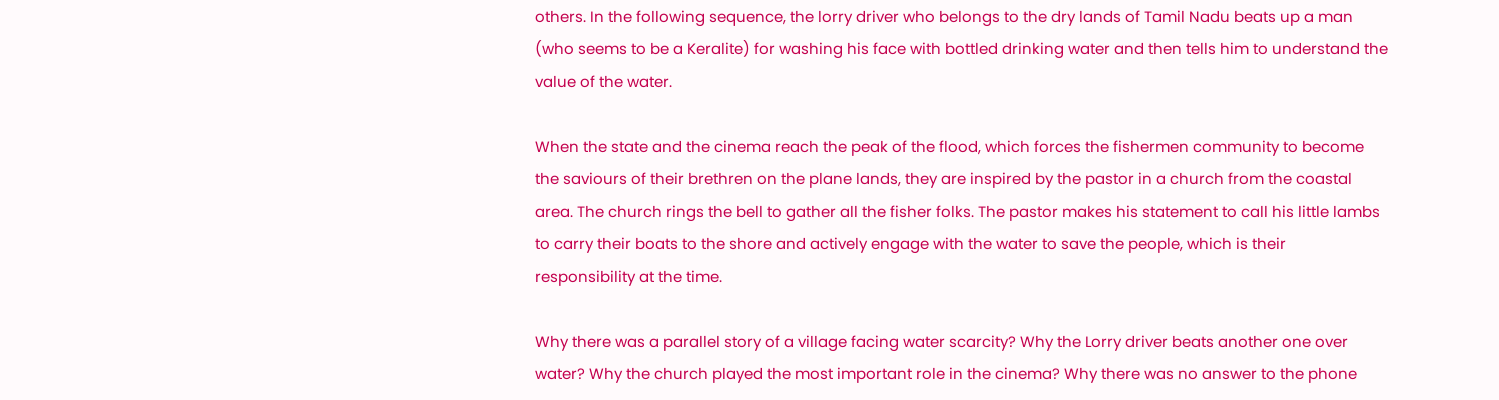others. In the following sequence, the lorry driver who belongs to the dry lands of Tamil Nadu beats up a man (who seems to be a Keralite) for washing his face with bottled drinking water and then tells him to understand the value of the water.

When the state and the cinema reach the peak of the flood, which forces the fishermen community to become the saviours of their brethren on the plane lands, they are inspired by the pastor in a church from the coastal area. The church rings the bell to gather all the fisher folks. The pastor makes his statement to call his little lambs to carry their boats to the shore and actively engage with the water to save the people, which is their responsibility at the time.

Why there was a parallel story of a village facing water scarcity? Why the Lorry driver beats another one over water? Why the church played the most important role in the cinema? Why there was no answer to the phone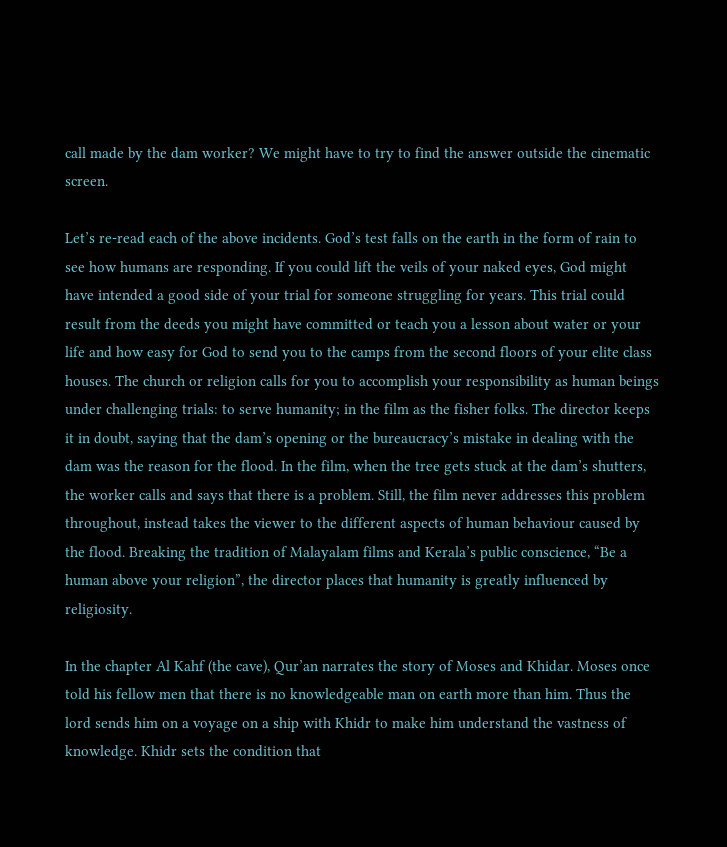call made by the dam worker? We might have to try to find the answer outside the cinematic screen.

Let’s re-read each of the above incidents. God’s test falls on the earth in the form of rain to see how humans are responding. If you could lift the veils of your naked eyes, God might have intended a good side of your trial for someone struggling for years. This trial could result from the deeds you might have committed or teach you a lesson about water or your life and how easy for God to send you to the camps from the second floors of your elite class houses. The church or religion calls for you to accomplish your responsibility as human beings under challenging trials: to serve humanity; in the film as the fisher folks. The director keeps it in doubt, saying that the dam’s opening or the bureaucracy’s mistake in dealing with the dam was the reason for the flood. In the film, when the tree gets stuck at the dam’s shutters, the worker calls and says that there is a problem. Still, the film never addresses this problem throughout, instead takes the viewer to the different aspects of human behaviour caused by the flood. Breaking the tradition of Malayalam films and Kerala’s public conscience, “Be a human above your religion”, the director places that humanity is greatly influenced by religiosity.

In the chapter Al Kahf (the cave), Qur’an narrates the story of Moses and Khidar. Moses once told his fellow men that there is no knowledgeable man on earth more than him. Thus the lord sends him on a voyage on a ship with Khidr to make him understand the vastness of knowledge. Khidr sets the condition that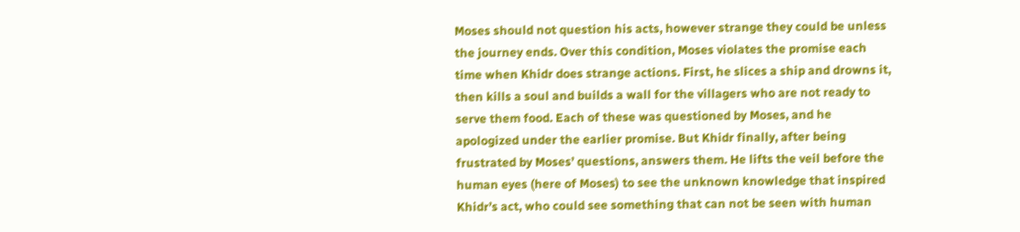Moses should not question his acts, however strange they could be unless the journey ends. Over this condition, Moses violates the promise each time when Khidr does strange actions. First, he slices a ship and drowns it, then kills a soul and builds a wall for the villagers who are not ready to serve them food. Each of these was questioned by Moses, and he apologized under the earlier promise. But Khidr finally, after being frustrated by Moses’ questions, answers them. He lifts the veil before the human eyes (here of Moses) to see the unknown knowledge that inspired Khidr’s act, who could see something that can not be seen with human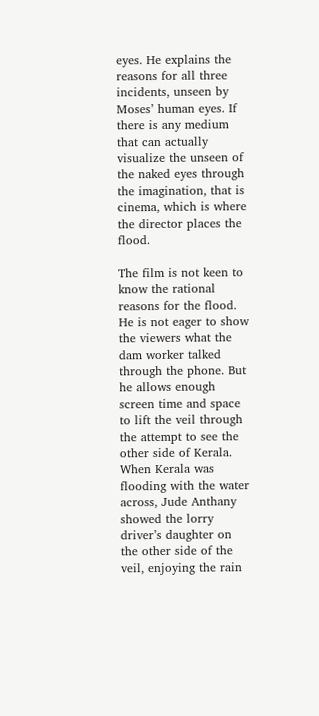eyes. He explains the reasons for all three incidents, unseen by Moses’ human eyes. If there is any medium that can actually visualize the unseen of the naked eyes through the imagination, that is cinema, which is where the director places the flood.

The film is not keen to know the rational reasons for the flood. He is not eager to show the viewers what the dam worker talked through the phone. But he allows enough screen time and space to lift the veil through the attempt to see the other side of Kerala. When Kerala was flooding with the water across, Jude Anthany showed the lorry driver’s daughter on the other side of the veil, enjoying the rain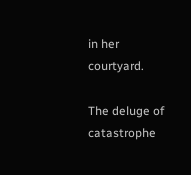in her courtyard.

The deluge of catastrophe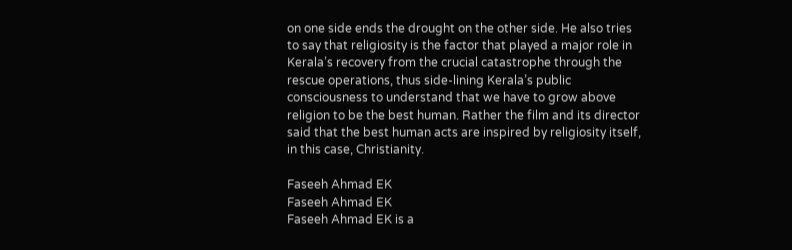on one side ends the drought on the other side. He also tries to say that religiosity is the factor that played a major role in Kerala’s recovery from the crucial catastrophe through the rescue operations, thus side-lining Kerala’s public consciousness to understand that we have to grow above religion to be the best human. Rather the film and its director said that the best human acts are inspired by religiosity itself, in this case, Christianity.

Faseeh Ahmad EK
Faseeh Ahmad EK
Faseeh Ahmad EK is a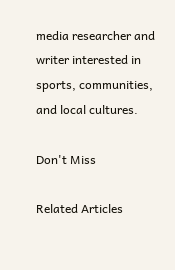media researcher and writer interested in sports, communities, and local cultures.

Don't Miss

Related Articles